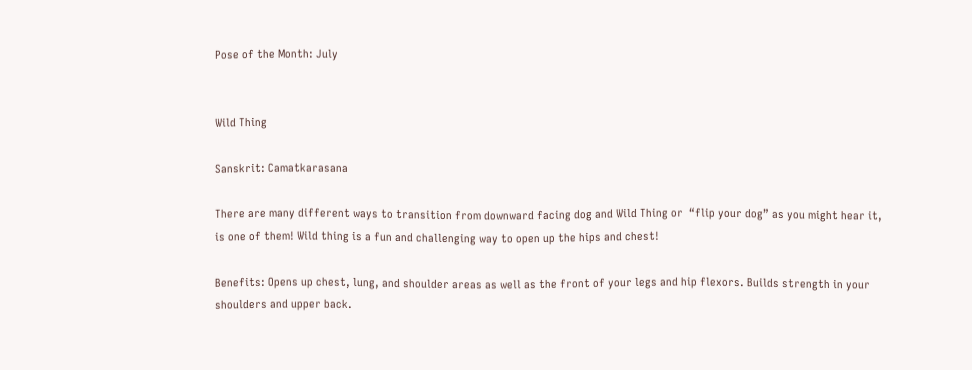Pose of the Month: July


Wild Thing

Sanskrit: Camatkarasana

There are many different ways to transition from downward facing dog and Wild Thing or  “flip your dog” as you might hear it, is one of them! Wild thing is a fun and challenging way to open up the hips and chest!

Benefits: Opens up chest, lung, and shoulder areas as well as the front of your legs and hip flexors. Builds strength in your shoulders and upper back.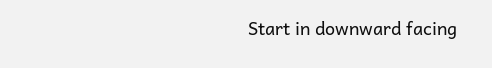Start in downward facing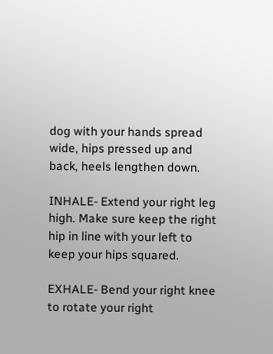dog with your hands spread wide, hips pressed up and back, heels lengthen down.

INHALE- Extend your right leg high. Make sure keep the right hip in line with your left to keep your hips squared.

EXHALE- Bend your right knee to rotate your right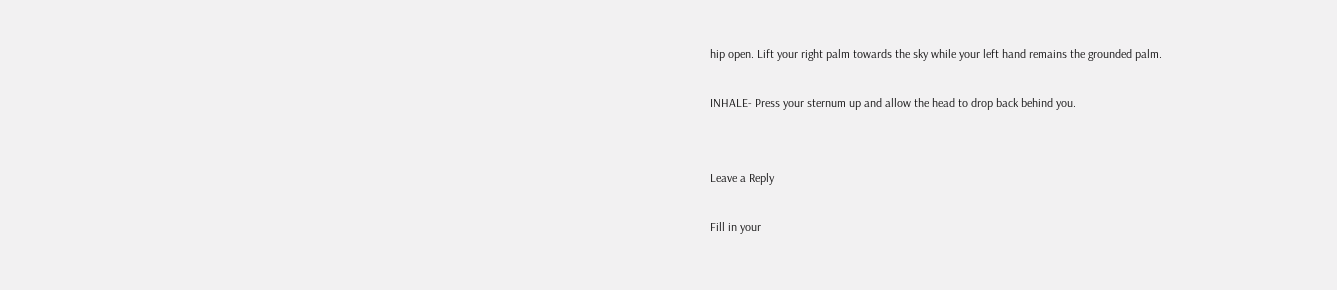hip open. Lift your right palm towards the sky while your left hand remains the grounded palm.

INHALE- Press your sternum up and allow the head to drop back behind you.


Leave a Reply

Fill in your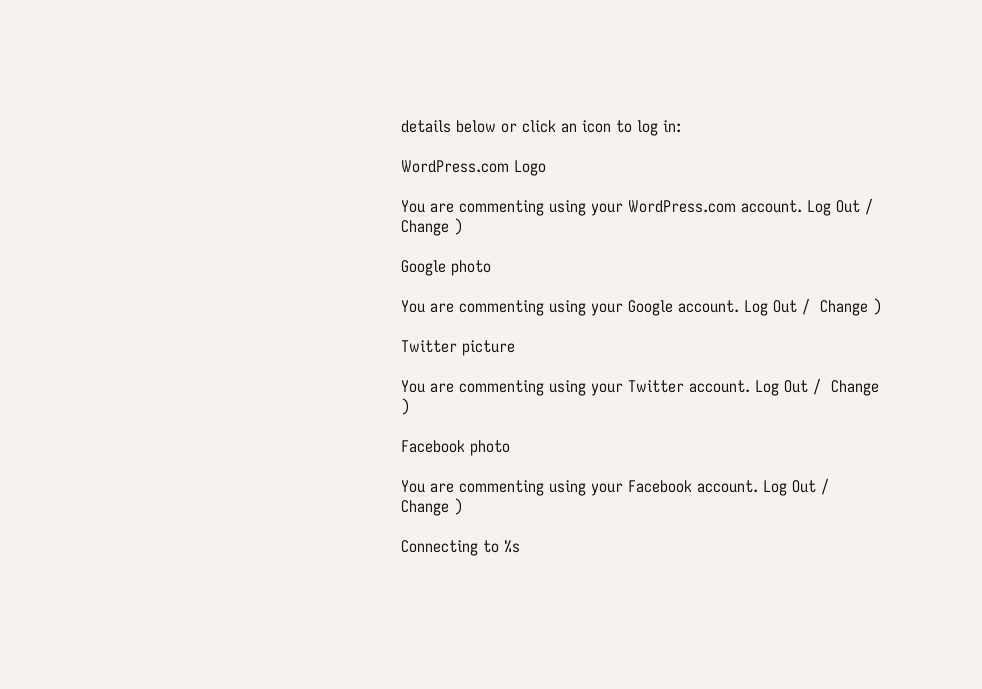details below or click an icon to log in:

WordPress.com Logo

You are commenting using your WordPress.com account. Log Out /  Change )

Google photo

You are commenting using your Google account. Log Out /  Change )

Twitter picture

You are commenting using your Twitter account. Log Out /  Change )

Facebook photo

You are commenting using your Facebook account. Log Out /  Change )

Connecting to %s